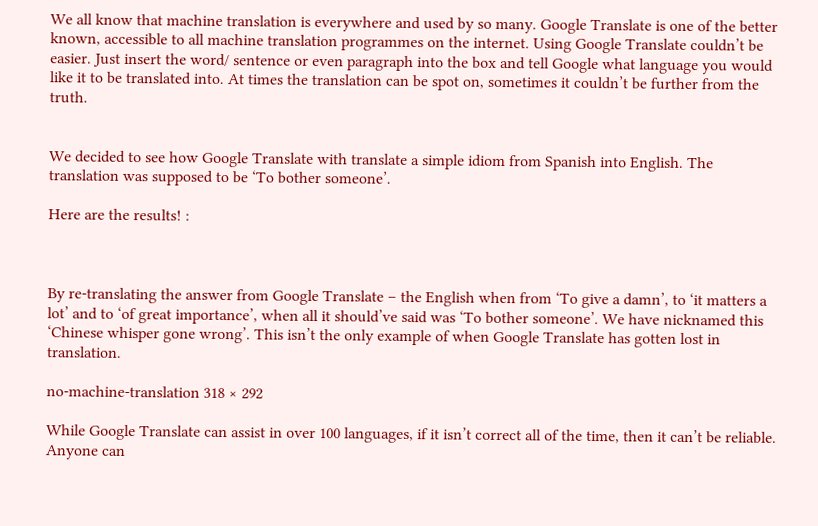We all know that machine translation is everywhere and used by so many. Google Translate is one of the better known, accessible to all machine translation programmes on the internet. Using Google Translate couldn’t be easier. Just insert the word/ sentence or even paragraph into the box and tell Google what language you would like it to be translated into. At times the translation can be spot on, sometimes it couldn’t be further from the truth.


We decided to see how Google Translate with translate a simple idiom from Spanish into English. The translation was supposed to be ‘To bother someone’.

Here are the results! :



By re-translating the answer from Google Translate – the English when from ‘To give a damn’, to ‘it matters a lot’ and to ‘of great importance’, when all it should’ve said was ‘To bother someone’. We have nicknamed this ‘Chinese whisper gone wrong’. This isn’t the only example of when Google Translate has gotten lost in translation.

no-machine-translation 318 × 292

While Google Translate can assist in over 100 languages, if it isn’t correct all of the time, then it can’t be reliable. Anyone can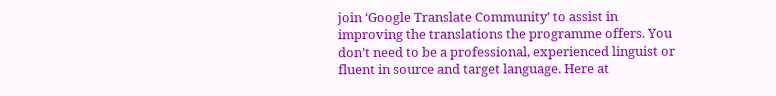join ‘Google Translate Community’ to assist in improving the translations the programme offers. You don’t need to be a professional, experienced linguist or fluent in source and target language. Here at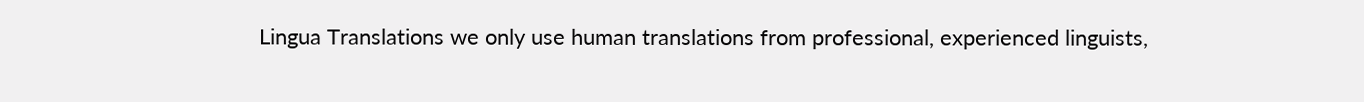Lingua Translations we only use human translations from professional, experienced linguists,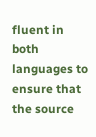fluent in both languages to ensure that the source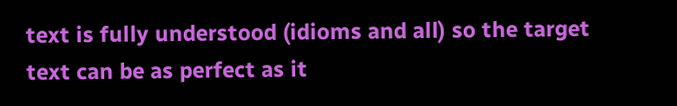text is fully understood (idioms and all) so the target text can be as perfect as it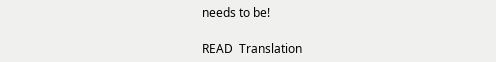needs to be!

READ  Translation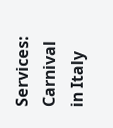Services: Carnival in Italy